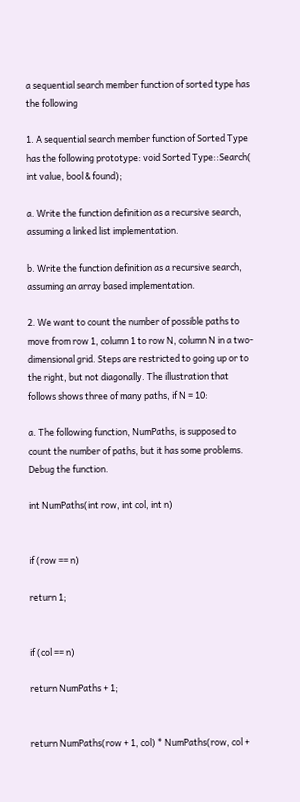a sequential search member function of sorted type has the following

1. A sequential search member function of Sorted Type has the following prototype: void Sorted Type::Search( int value, bool & found);

a. Write the function definition as a recursive search, assuming a linked list implementation.

b. Write the function definition as a recursive search, assuming an array based implementation.

2. We want to count the number of possible paths to move from row 1, column 1 to row N, column N in a two-dimensional grid. Steps are restricted to going up or to the right, but not diagonally. The illustration that follows shows three of many paths, if N = 10:

a. The following function, NumPaths, is supposed to count the number of paths, but it has some problems. Debug the function.

int NumPaths(int row, int col, int n)


if (row == n)

return 1;


if (col == n)

return NumPaths + 1;


return NumPaths(row + 1, col) * NumPaths(row, col +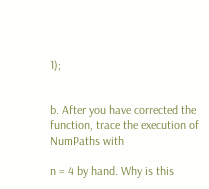1);


b. After you have corrected the function, trace the execution of NumPaths with

n = 4 by hand. Why is this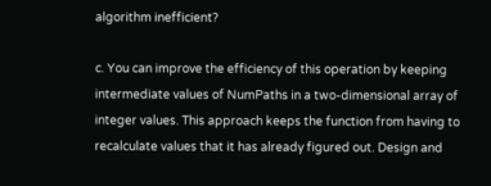algorithm inefficient?

c. You can improve the efficiency of this operation by keeping intermediate values of NumPaths in a two-dimensional array of integer values. This approach keeps the function from having to recalculate values that it has already figured out. Design and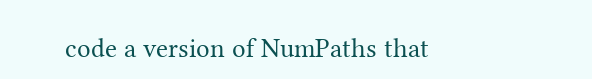code a version of NumPaths that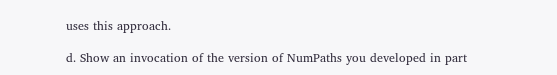uses this approach.

d. Show an invocation of the version of NumPaths you developed in part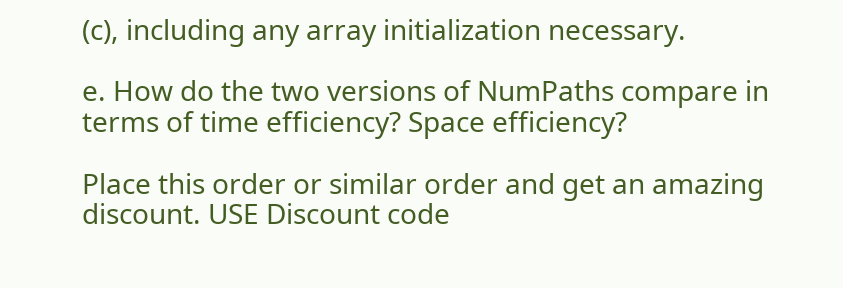(c), including any array initialization necessary.

e. How do the two versions of NumPaths compare in terms of time efficiency? Space efficiency?

Place this order or similar order and get an amazing discount. USE Discount code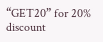“GET20” for 20% discount